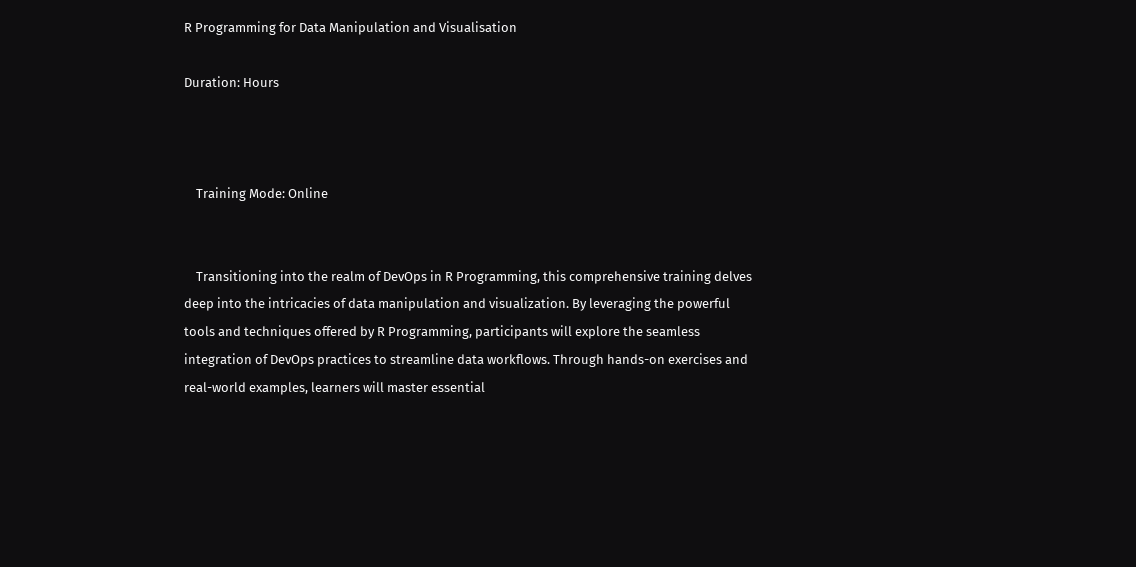R Programming for Data Manipulation and Visualisation

Duration: Hours



    Training Mode: Online


    Transitioning into the realm of DevOps in R Programming, this comprehensive training delves deep into the intricacies of data manipulation and visualization. By leveraging the powerful tools and techniques offered by R Programming, participants will explore the seamless integration of DevOps practices to streamline data workflows. Through hands-on exercises and real-world examples, learners will master essential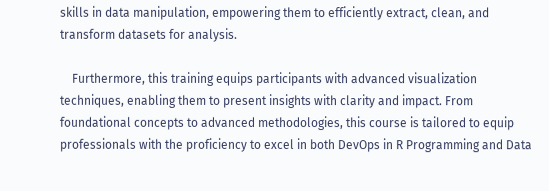skills in data manipulation, empowering them to efficiently extract, clean, and transform datasets for analysis.

    Furthermore, this training equips participants with advanced visualization techniques, enabling them to present insights with clarity and impact. From foundational concepts to advanced methodologies, this course is tailored to equip professionals with the proficiency to excel in both DevOps in R Programming and Data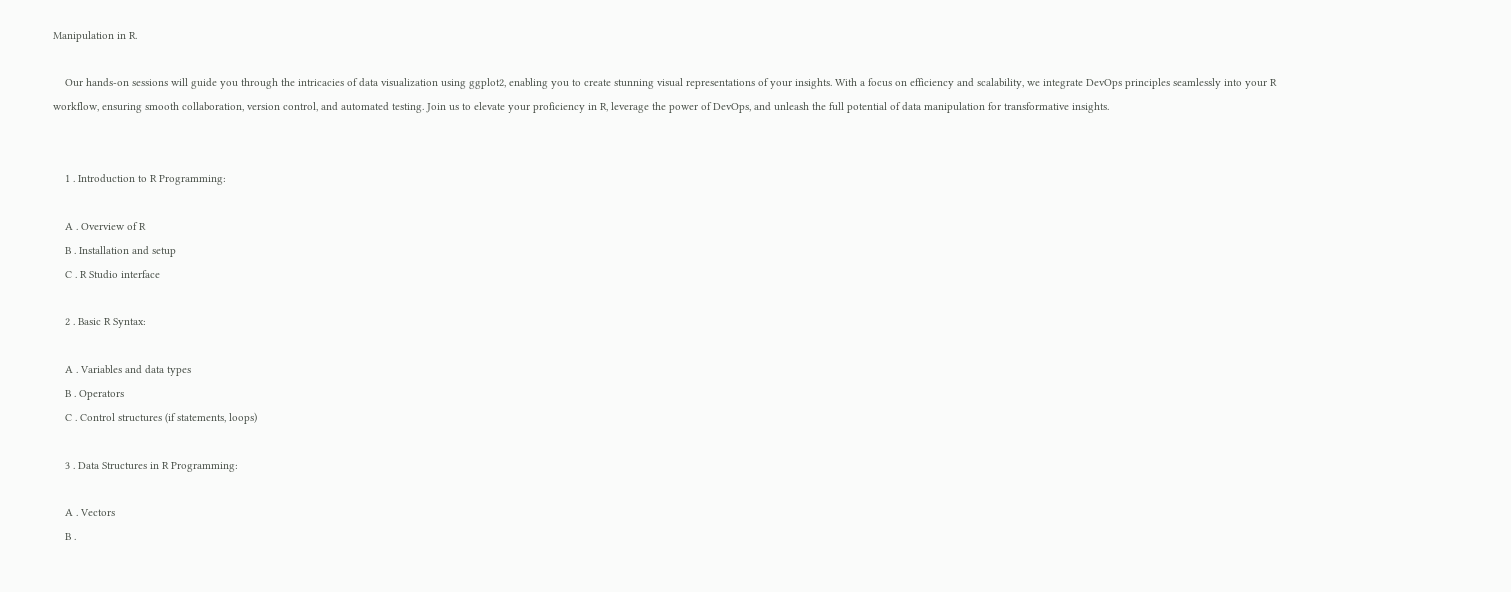Manipulation in R.

    Our hands-on sessions will guide you through the intricacies of data visualization using ggplot2, enabling you to create stunning visual representations of your insights. With a focus on efficiency and scalability, we integrate DevOps principles seamlessly into your R workflow, ensuring smooth collaboration, version control, and automated testing. Join us to elevate your proficiency in R, leverage the power of DevOps, and unleash the full potential of data manipulation for transformative insights.


    1 . Introduction to R Programming:

    A . Overview of R
    B . Installation and setup
    C . R Studio interface

    2 . Basic R Syntax:

    A . Variables and data types
    B . Operators
    C . Control structures (if statements, loops)

    3 . Data Structures in R Programming:

    A . Vectors
    B .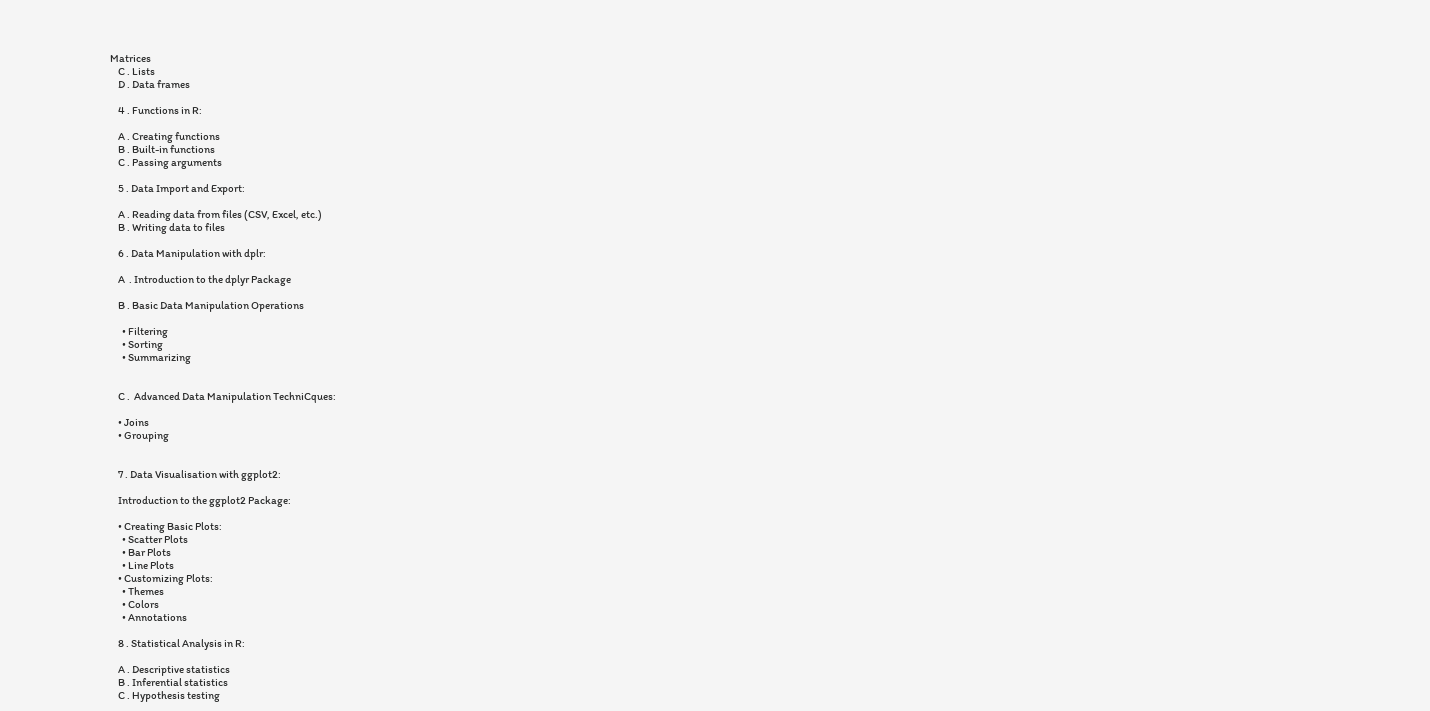Matrices
    C . Lists
    D . Data frames

    4 . Functions in R:

    A . Creating functions
    B . Built-in functions
    C . Passing arguments

    5 . Data Import and Export:

    A . Reading data from files (CSV, Excel, etc.)
    B . Writing data to files

    6 . Data Manipulation with dplr:

    A  . Introduction to the dplyr Package

    B . Basic Data Manipulation Operations

      • Filtering
      • Sorting
      • Summarizing


    C .  Advanced Data Manipulation TechniCques:

    • Joins
    • Grouping


    7 . Data Visualisation with ggplot2:

    Introduction to the ggplot2 Package:

    • Creating Basic Plots:
      • Scatter Plots
      • Bar Plots
      • Line Plots
    • Customizing Plots:
      • Themes
      • Colors
      • Annotations

    8 . Statistical Analysis in R:

    A . Descriptive statistics
    B . Inferential statistics
    C . Hypothesis testing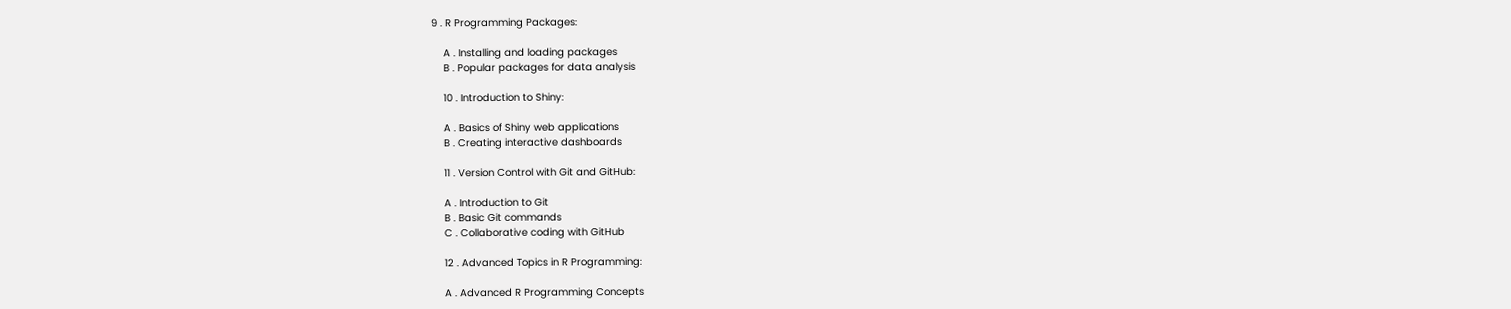9 . R Programming Packages:

    A . Installing and loading packages
    B . Popular packages for data analysis

    10 . Introduction to Shiny:

    A . Basics of Shiny web applications
    B . Creating interactive dashboards

    11 . Version Control with Git and GitHub:

    A . Introduction to Git
    B . Basic Git commands
    C . Collaborative coding with GitHub

    12 . Advanced Topics in R Programming:

    A . Advanced R Programming Concepts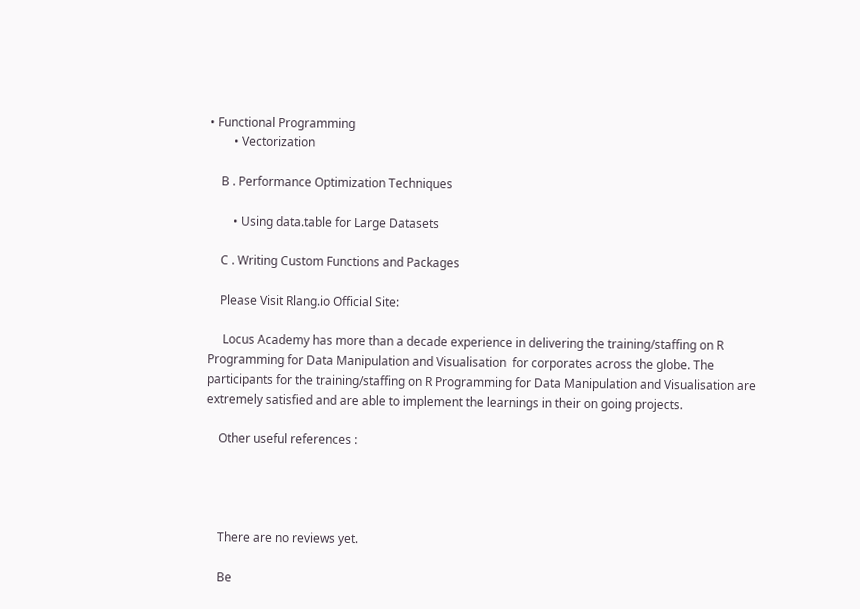• Functional Programming
        • Vectorization

    B . Performance Optimization Techniques

        • Using data.table for Large Datasets

    C . Writing Custom Functions and Packages

    Please Visit Rlang.io Official Site:

     Locus Academy has more than a decade experience in delivering the training/staffing on R Programming for Data Manipulation and Visualisation  for corporates across the globe. The participants for the training/staffing on R Programming for Data Manipulation and Visualisation are extremely satisfied and are able to implement the learnings in their on going projects.

    Other useful references :




    There are no reviews yet.

    Be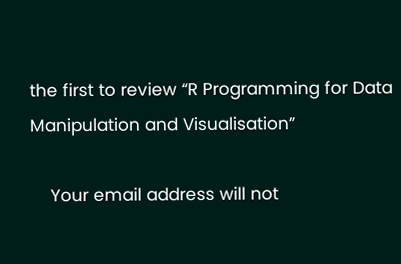the first to review “R Programming for Data Manipulation and Visualisation”

    Your email address will not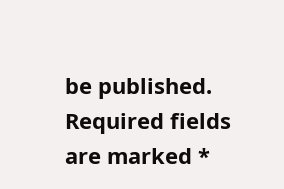be published. Required fields are marked *